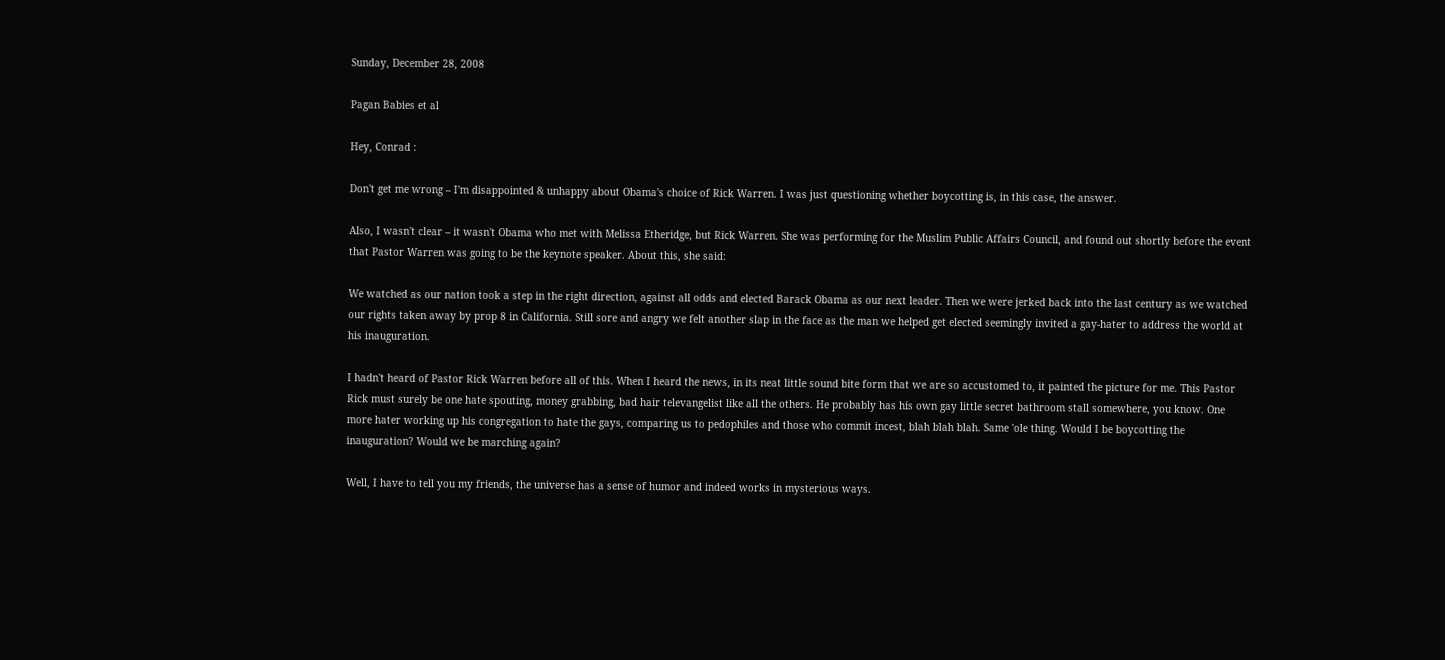Sunday, December 28, 2008

Pagan Babies et al

Hey, Conrad :

Don't get me wrong – I'm disappointed & unhappy about Obama's choice of Rick Warren. I was just questioning whether boycotting is, in this case, the answer.

Also, I wasn't clear – it wasn't Obama who met with Melissa Etheridge, but Rick Warren. She was performing for the Muslim Public Affairs Council, and found out shortly before the event that Pastor Warren was going to be the keynote speaker. About this, she said:

We watched as our nation took a step in the right direction, against all odds and elected Barack Obama as our next leader. Then we were jerked back into the last century as we watched our rights taken away by prop 8 in California. Still sore and angry we felt another slap in the face as the man we helped get elected seemingly invited a gay-hater to address the world at his inauguration.

I hadn't heard of Pastor Rick Warren before all of this. When I heard the news, in its neat little sound bite form that we are so accustomed to, it painted the picture for me. This Pastor Rick must surely be one hate spouting, money grabbing, bad hair televangelist like all the others. He probably has his own gay little secret bathroom stall somewhere, you know. One more hater working up his congregation to hate the gays, comparing us to pedophiles and those who commit incest, blah blah blah. Same 'ole thing. Would I be boycotting the inauguration? Would we be marching again?

Well, I have to tell you my friends, the universe has a sense of humor and indeed works in mysterious ways.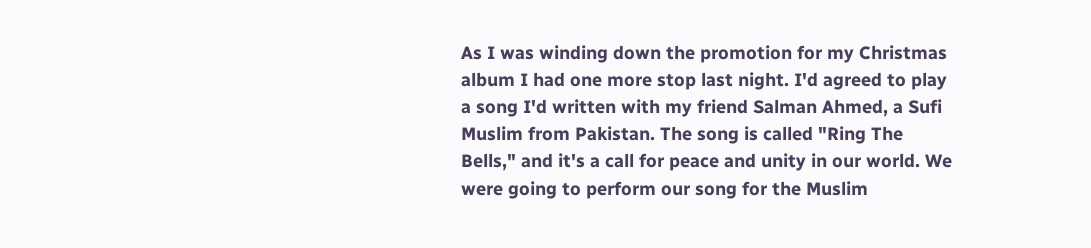As I was winding down the promotion for my Christmas album I had one more stop last night. I'd agreed to play a song I'd written with my friend Salman Ahmed, a Sufi Muslim from Pakistan. The song is called "Ring The Bells," and it's a call for peace and unity in our world. We were going to perform our song for the Muslim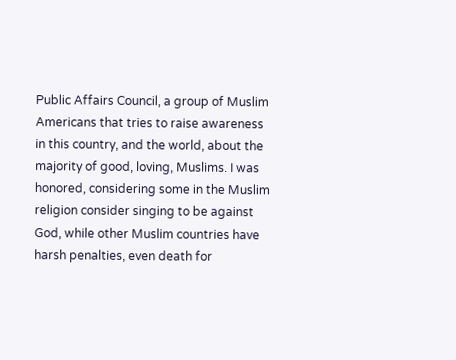Public Affairs Council, a group of Muslim Americans that tries to raise awareness in this country, and the world, about the majority of good, loving, Muslims. I was honored, considering some in the Muslim religion consider singing to be against God, while other Muslim countries have harsh penalties, even death for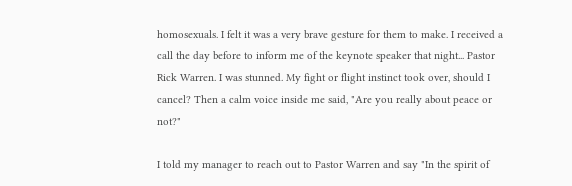homosexuals. I felt it was a very brave gesture for them to make. I received a call the day before to inform me of the keynote speaker that night... Pastor Rick Warren. I was stunned. My fight or flight instinct took over, should I cancel? Then a calm voice inside me said, "Are you really about peace or not?"

I told my manager to reach out to Pastor Warren and say "In the spirit of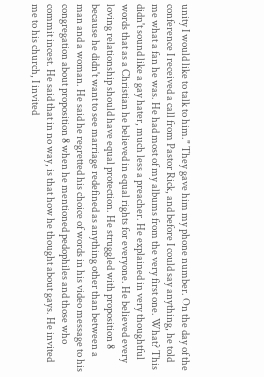unity I would like to talk to him." They gave him my phone number. On the day of the conference I received a call from Pastor Rick, and before I could say anything, he told me what a fan he was. He had most of my albums from the very first one. What? This didn't sound like a gay hater, much less a preacher. He explained in very thoughtful words that as a Christian he believed in equal rights for everyone. He believed every loving relationship should have equal protection. He struggled with proposition 8 because he didn't want to see marriage redefined as anything other than between a man and a woman. He said he regretted his choice of words in his video message to his congregation about proposition 8 when he mentioned pedophiles and those who commit incest. He said that in no way, is that how he thought about gays. He invited me to his church, I invited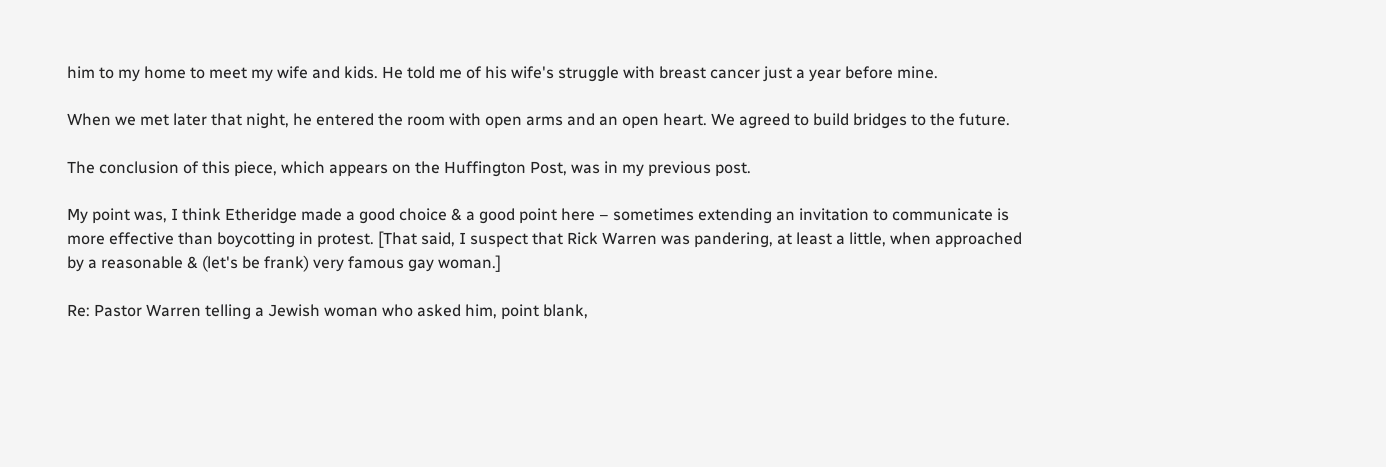him to my home to meet my wife and kids. He told me of his wife's struggle with breast cancer just a year before mine.

When we met later that night, he entered the room with open arms and an open heart. We agreed to build bridges to the future.

The conclusion of this piece, which appears on the Huffington Post, was in my previous post.

My point was, I think Etheridge made a good choice & a good point here – sometimes extending an invitation to communicate is more effective than boycotting in protest. [That said, I suspect that Rick Warren was pandering, at least a little, when approached by a reasonable & (let's be frank) very famous gay woman.]

Re: Pastor Warren telling a Jewish woman who asked him, point blank,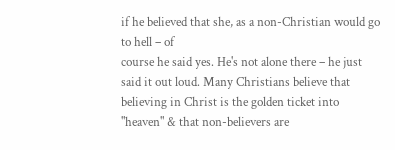if he believed that she, as a non-Christian would go to hell – of
course he said yes. He's not alone there – he just said it out loud. Many Christians believe that believing in Christ is the golden ticket into "heaven" & that non-believers are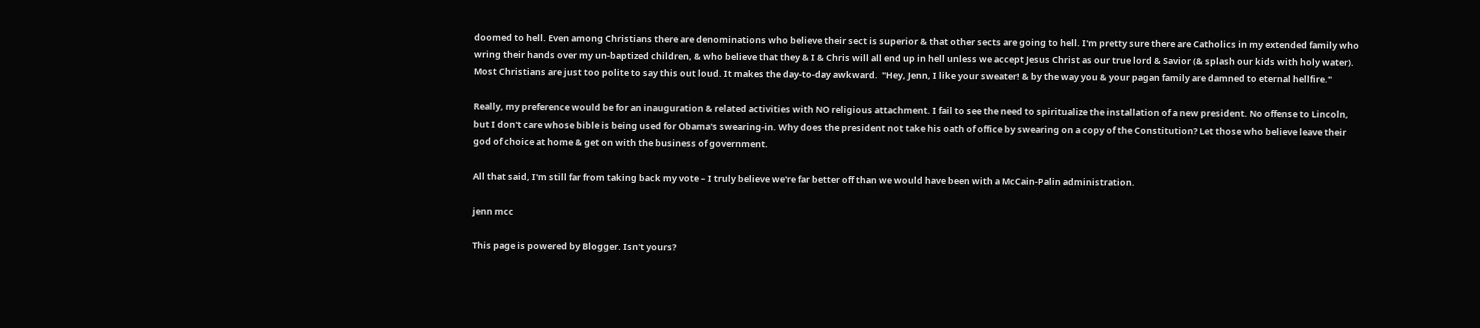doomed to hell. Even among Christians there are denominations who believe their sect is superior & that other sects are going to hell. I'm pretty sure there are Catholics in my extended family who wring their hands over my un-baptized children, & who believe that they & I & Chris will all end up in hell unless we accept Jesus Christ as our true lord & Savior (& splash our kids with holy water). Most Christians are just too polite to say this out loud. It makes the day-to-day awkward.  "Hey, Jenn, I like your sweater! & by the way you & your pagan family are damned to eternal hellfire."

Really, my preference would be for an inauguration & related activities with NO religious attachment. I fail to see the need to spiritualize the installation of a new president. No offense to Lincoln, but I don't care whose bible is being used for Obama's swearing-in. Why does the president not take his oath of office by swearing on a copy of the Constitution? Let those who believe leave their god of choice at home & get on with the business of government.

All that said, I'm still far from taking back my vote – I truly believe we're far better off than we would have been with a McCain-Palin administration.

jenn mcc

This page is powered by Blogger. Isn't yours?